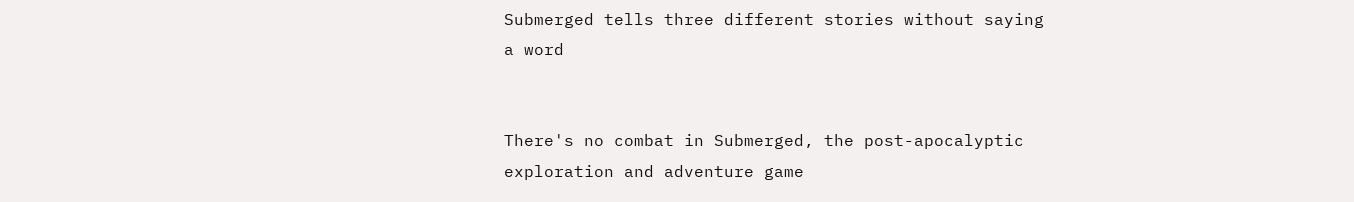Submerged tells three different stories without saying a word


There's no combat in Submerged, the post-apocalyptic exploration and adventure game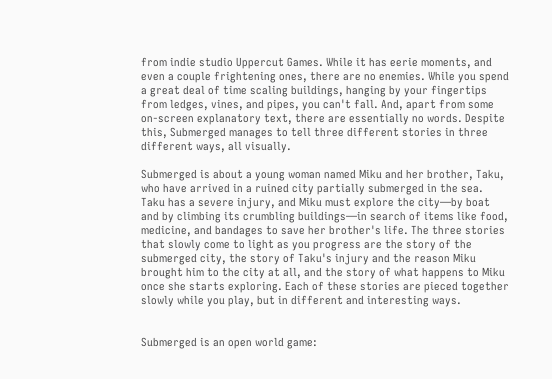from indie studio Uppercut Games. While it has eerie moments, and even a couple frightening ones, there are no enemies. While you spend a great deal of time scaling buildings, hanging by your fingertips from ledges, vines, and pipes, you can't fall. And, apart from some on-screen explanatory text, there are essentially no words. Despite this, Submerged manages to tell three different stories in three different ways, all visually.

Submerged is about a young woman named Miku and her brother, Taku, who have arrived in a ruined city partially submerged in the sea. Taku has a severe injury, and Miku must explore the city—by boat and by climbing its crumbling buildings—in search of items like food, medicine, and bandages to save her brother's life. The three stories that slowly come to light as you progress are the story of the submerged city, the story of Taku's injury and the reason Miku brought him to the city at all, and the story of what happens to Miku once she starts exploring. Each of these stories are pieced together slowly while you play, but in different and interesting ways.


Submerged is an open world game: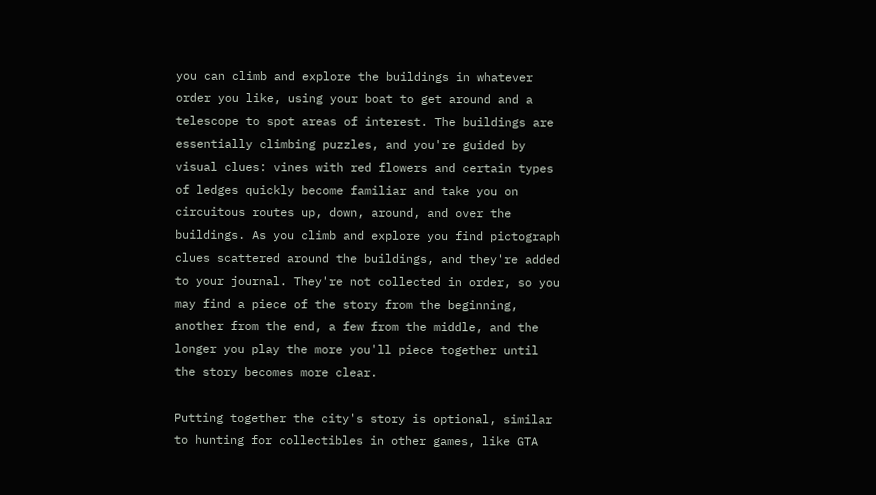you can climb and explore the buildings in whatever order you like, using your boat to get around and a telescope to spot areas of interest. The buildings are essentially climbing puzzles, and you're guided by visual clues: vines with red flowers and certain types of ledges quickly become familiar and take you on circuitous routes up, down, around, and over the buildings. As you climb and explore you find pictograph clues scattered around the buildings, and they're added to your journal. They're not collected in order, so you may find a piece of the story from the beginning, another from the end, a few from the middle, and the longer you play the more you'll piece together until the story becomes more clear.

Putting together the city's story is optional, similar to hunting for collectibles in other games, like GTA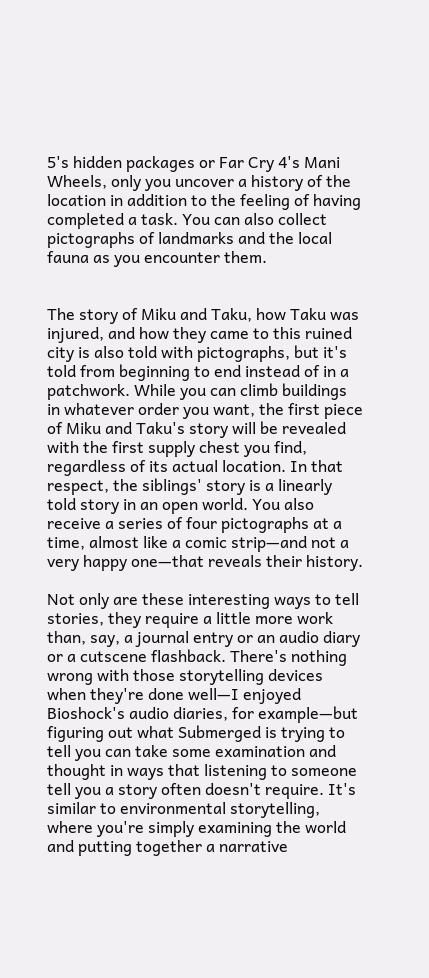5's hidden packages or Far Cry 4's Mani Wheels, only you uncover a history of the location in addition to the feeling of having completed a task. You can also collect pictographs of landmarks and the local fauna as you encounter them.


The story of Miku and Taku, how Taku was injured, and how they came to this ruined city is also told with pictographs, but it's told from beginning to end instead of in a patchwork. While you can climb buildings in whatever order you want, the first piece of Miku and Taku's story will be revealed with the first supply chest you find, regardless of its actual location. In that respect, the siblings' story is a linearly told story in an open world. You also receive a series of four pictographs at a time, almost like a comic strip—and not a very happy one—that reveals their history.

Not only are these interesting ways to tell stories, they require a little more work than, say, a journal entry or an audio diary or a cutscene flashback. There's nothing wrong with those storytelling devices when they're done well—I enjoyed Bioshock's audio diaries, for example—but figuring out what Submerged is trying to tell you can take some examination and thought in ways that listening to someone tell you a story often doesn't require. It's similar to environmental storytelling, where you're simply examining the world and putting together a narrative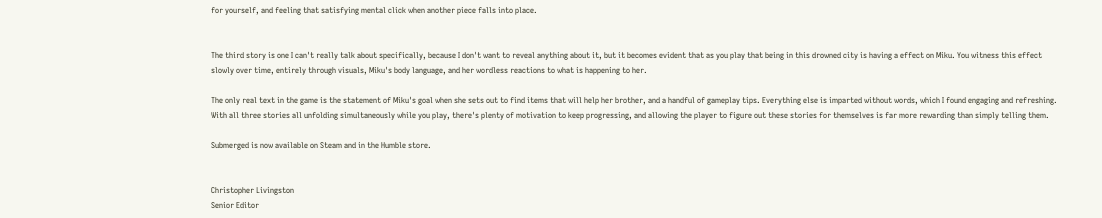for yourself, and feeling that satisfying mental click when another piece falls into place.


The third story is one I can't really talk about specifically, because I don't want to reveal anything about it, but it becomes evident that as you play that being in this drowned city is having a effect on Miku. You witness this effect slowly over time, entirely through visuals, Miku's body language, and her wordless reactions to what is happening to her.

The only real text in the game is the statement of Miku's goal when she sets out to find items that will help her brother, and a handful of gameplay tips. Everything else is imparted without words, which I found engaging and refreshing. With all three stories all unfolding simultaneously while you play, there's plenty of motivation to keep progressing, and allowing the player to figure out these stories for themselves is far more rewarding than simply telling them.

Submerged is now available on Steam and in the Humble store.


Christopher Livingston
Senior Editor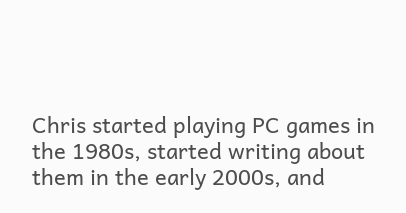Chris started playing PC games in the 1980s, started writing about them in the early 2000s, and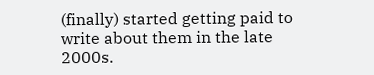(finally) started getting paid to write about them in the late 2000s.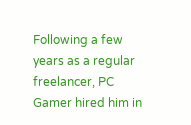Following a few years as a regular freelancer, PC Gamer hired him in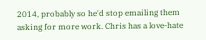2014, probably so he'd stop emailing them asking for more work. Chris has a love-hate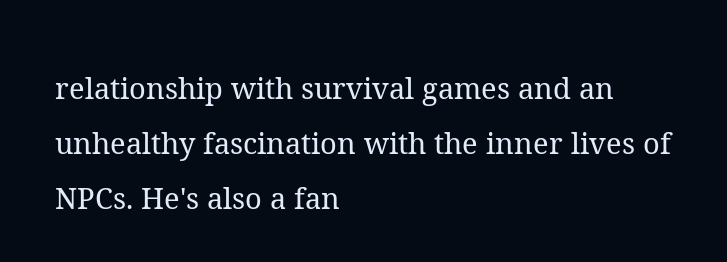relationship with survival games and an unhealthy fascination with the inner lives of NPCs. He's also a fan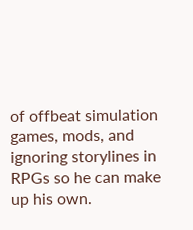of offbeat simulation games, mods, and ignoring storylines in RPGs so he can make up his own.